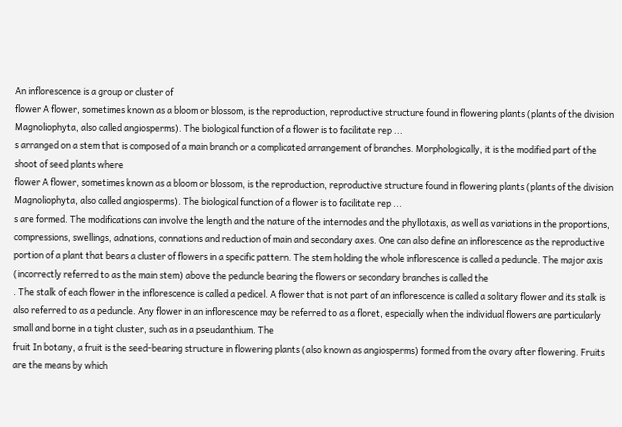An inflorescence is a group or cluster of
flower A flower, sometimes known as a bloom or blossom, is the reproduction, reproductive structure found in flowering plants (plants of the division Magnoliophyta, also called angiosperms). The biological function of a flower is to facilitate rep ...
s arranged on a stem that is composed of a main branch or a complicated arrangement of branches. Morphologically, it is the modified part of the shoot of seed plants where
flower A flower, sometimes known as a bloom or blossom, is the reproduction, reproductive structure found in flowering plants (plants of the division Magnoliophyta, also called angiosperms). The biological function of a flower is to facilitate rep ...
s are formed. The modifications can involve the length and the nature of the internodes and the phyllotaxis, as well as variations in the proportions, compressions, swellings, adnations, connations and reduction of main and secondary axes. One can also define an inflorescence as the reproductive portion of a plant that bears a cluster of flowers in a specific pattern. The stem holding the whole inflorescence is called a peduncle. The major axis (incorrectly referred to as the main stem) above the peduncle bearing the flowers or secondary branches is called the
. The stalk of each flower in the inflorescence is called a pedicel. A flower that is not part of an inflorescence is called a solitary flower and its stalk is also referred to as a peduncle. Any flower in an inflorescence may be referred to as a floret, especially when the individual flowers are particularly small and borne in a tight cluster, such as in a pseudanthium. The
fruit In botany, a fruit is the seed-bearing structure in flowering plants (also known as angiosperms) formed from the ovary after flowering. Fruits are the means by which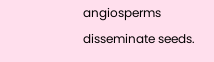angiosperms disseminate seeds.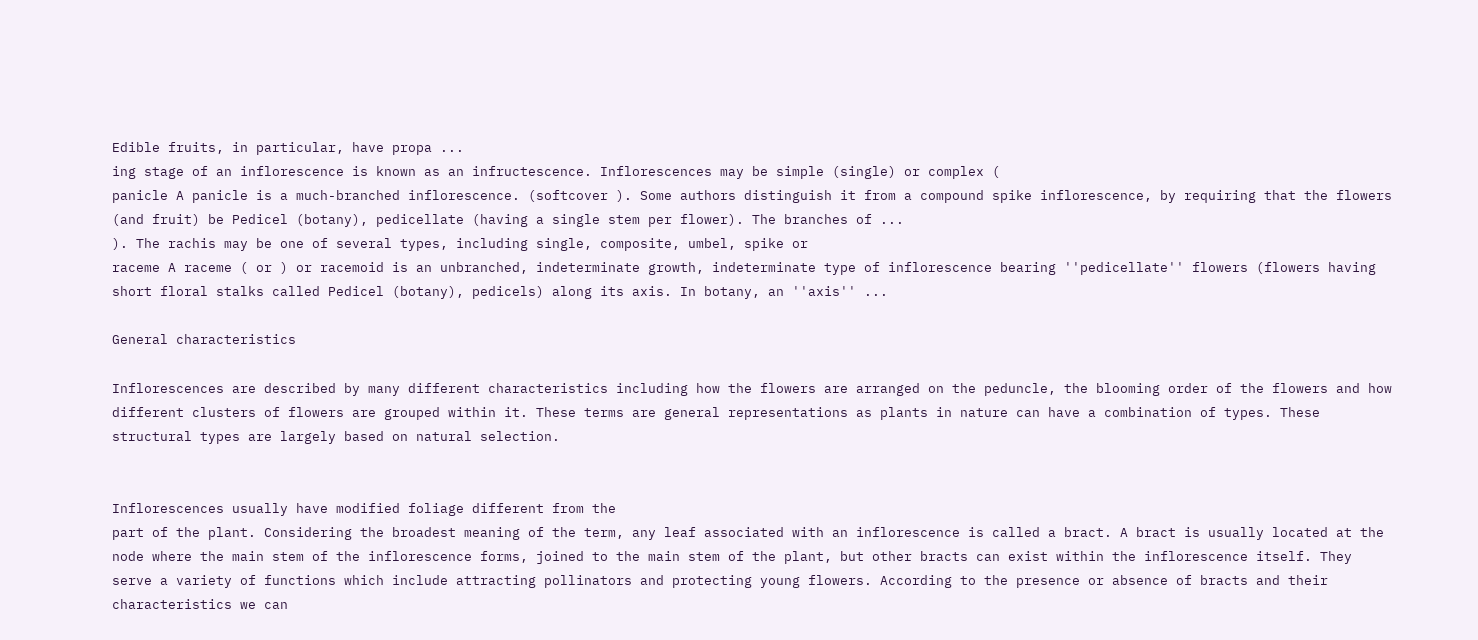Edible fruits, in particular, have propa ...
ing stage of an inflorescence is known as an infructescence. Inflorescences may be simple (single) or complex (
panicle A panicle is a much-branched inflorescence. (softcover ). Some authors distinguish it from a compound spike inflorescence, by requiring that the flowers (and fruit) be Pedicel (botany), pedicellate (having a single stem per flower). The branches of ...
). The rachis may be one of several types, including single, composite, umbel, spike or
raceme A raceme ( or ) or racemoid is an unbranched, indeterminate growth, indeterminate type of inflorescence bearing ''pedicellate'' flowers (flowers having short floral stalks called Pedicel (botany), pedicels) along its axis. In botany, an ''axis'' ...

General characteristics

Inflorescences are described by many different characteristics including how the flowers are arranged on the peduncle, the blooming order of the flowers and how different clusters of flowers are grouped within it. These terms are general representations as plants in nature can have a combination of types. These structural types are largely based on natural selection.


Inflorescences usually have modified foliage different from the
part of the plant. Considering the broadest meaning of the term, any leaf associated with an inflorescence is called a bract. A bract is usually located at the node where the main stem of the inflorescence forms, joined to the main stem of the plant, but other bracts can exist within the inflorescence itself. They serve a variety of functions which include attracting pollinators and protecting young flowers. According to the presence or absence of bracts and their characteristics we can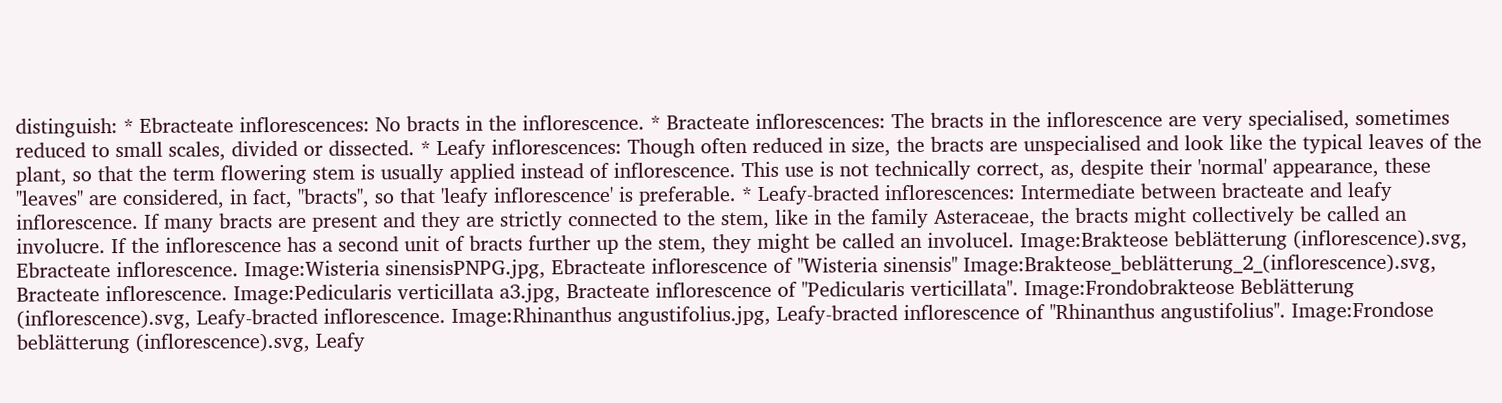distinguish: * Ebracteate inflorescences: No bracts in the inflorescence. * Bracteate inflorescences: The bracts in the inflorescence are very specialised, sometimes reduced to small scales, divided or dissected. * Leafy inflorescences: Though often reduced in size, the bracts are unspecialised and look like the typical leaves of the plant, so that the term flowering stem is usually applied instead of inflorescence. This use is not technically correct, as, despite their 'normal' appearance, these ''leaves'' are considered, in fact, ''bracts'', so that 'leafy inflorescence' is preferable. * Leafy-bracted inflorescences: Intermediate between bracteate and leafy inflorescence. If many bracts are present and they are strictly connected to the stem, like in the family Asteraceae, the bracts might collectively be called an involucre. If the inflorescence has a second unit of bracts further up the stem, they might be called an involucel. Image:Brakteose beblätterung (inflorescence).svg, Ebracteate inflorescence. Image:Wisteria sinensisPNPG.jpg, Ebracteate inflorescence of ''Wisteria sinensis'' Image:Brakteose_beblätterung_2_(inflorescence).svg, Bracteate inflorescence. Image:Pedicularis verticillata a3.jpg, Bracteate inflorescence of ''Pedicularis verticillata''. Image:Frondobrakteose Beblätterung (inflorescence).svg, Leafy-bracted inflorescence. Image:Rhinanthus angustifolius.jpg, Leafy-bracted inflorescence of ''Rhinanthus angustifolius''. Image:Frondose beblätterung (inflorescence).svg, Leafy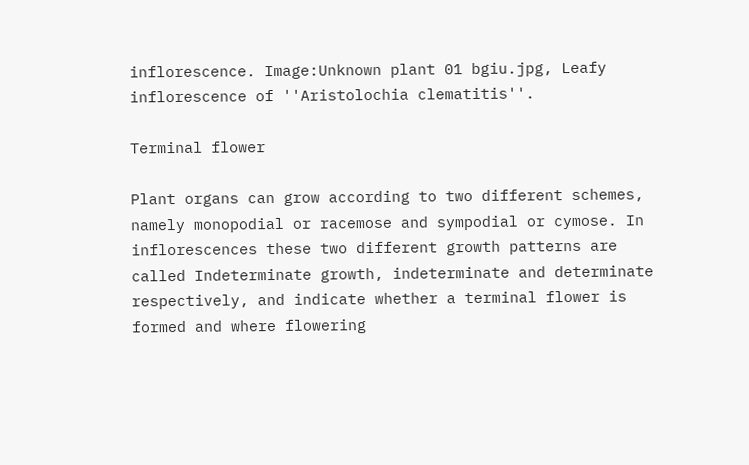inflorescence. Image:Unknown plant 01 bgiu.jpg, Leafy inflorescence of ''Aristolochia clematitis''.

Terminal flower

Plant organs can grow according to two different schemes, namely monopodial or racemose and sympodial or cymose. In inflorescences these two different growth patterns are called Indeterminate growth, indeterminate and determinate respectively, and indicate whether a terminal flower is formed and where flowering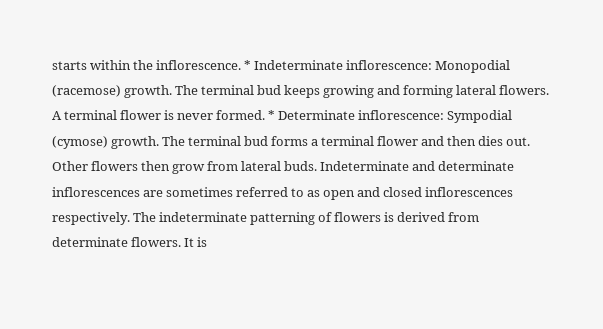starts within the inflorescence. * Indeterminate inflorescence: Monopodial (racemose) growth. The terminal bud keeps growing and forming lateral flowers. A terminal flower is never formed. * Determinate inflorescence: Sympodial (cymose) growth. The terminal bud forms a terminal flower and then dies out. Other flowers then grow from lateral buds. Indeterminate and determinate inflorescences are sometimes referred to as open and closed inflorescences respectively. The indeterminate patterning of flowers is derived from determinate flowers. It is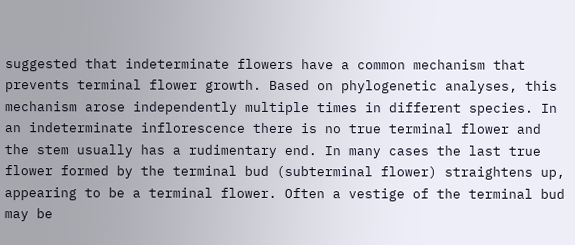suggested that indeterminate flowers have a common mechanism that prevents terminal flower growth. Based on phylogenetic analyses, this mechanism arose independently multiple times in different species. In an indeterminate inflorescence there is no true terminal flower and the stem usually has a rudimentary end. In many cases the last true flower formed by the terminal bud (subterminal flower) straightens up, appearing to be a terminal flower. Often a vestige of the terminal bud may be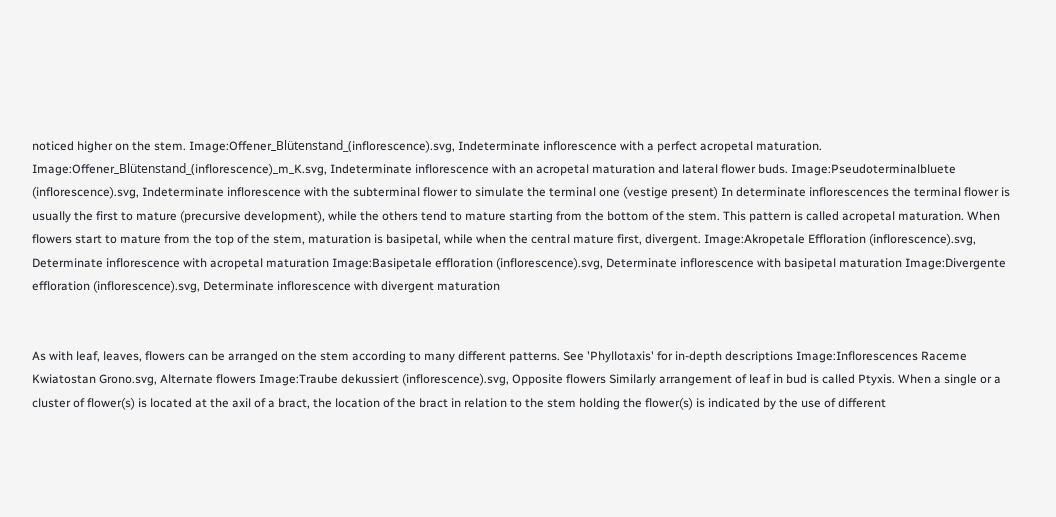noticed higher on the stem. Image:Offener_Blütenstand_(inflorescence).svg, Indeterminate inflorescence with a perfect acropetal maturation. Image:Offener_Blütenstand_(inflorescence)_m_K.svg, Indeterminate inflorescence with an acropetal maturation and lateral flower buds. Image:Pseudoterminalbluete (inflorescence).svg, Indeterminate inflorescence with the subterminal flower to simulate the terminal one (vestige present) In determinate inflorescences the terminal flower is usually the first to mature (precursive development), while the others tend to mature starting from the bottom of the stem. This pattern is called acropetal maturation. When flowers start to mature from the top of the stem, maturation is basipetal, while when the central mature first, divergent. Image:Akropetale Effloration (inflorescence).svg, Determinate inflorescence with acropetal maturation Image:Basipetale effloration (inflorescence).svg, Determinate inflorescence with basipetal maturation Image:Divergente effloration (inflorescence).svg, Determinate inflorescence with divergent maturation


As with leaf, leaves, flowers can be arranged on the stem according to many different patterns. See 'Phyllotaxis' for in-depth descriptions Image:Inflorescences Raceme Kwiatostan Grono.svg, Alternate flowers Image:Traube dekussiert (inflorescence).svg, Opposite flowers Similarly arrangement of leaf in bud is called Ptyxis. When a single or a cluster of flower(s) is located at the axil of a bract, the location of the bract in relation to the stem holding the flower(s) is indicated by the use of different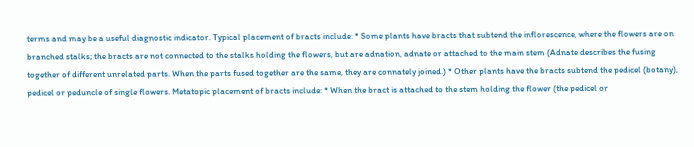terms and may be a useful diagnostic indicator. Typical placement of bracts include: * Some plants have bracts that subtend the inflorescence, where the flowers are on branched stalks; the bracts are not connected to the stalks holding the flowers, but are adnation, adnate or attached to the main stem (Adnate describes the fusing together of different unrelated parts. When the parts fused together are the same, they are connately joined.) * Other plants have the bracts subtend the pedicel (botany), pedicel or peduncle of single flowers. Metatopic placement of bracts include: * When the bract is attached to the stem holding the flower (the pedicel or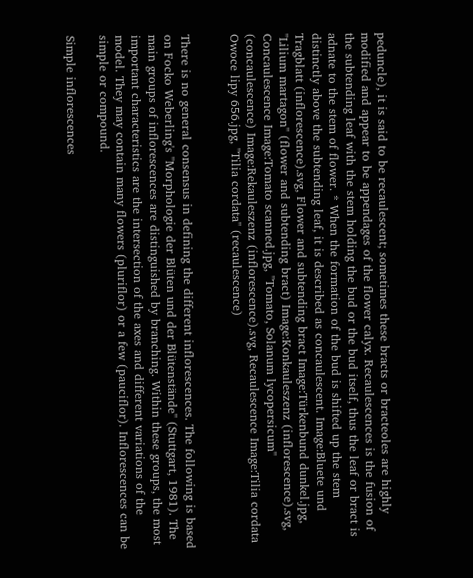peduncle), it is said to be recaulescent; sometimes these bracts or bracteoles are highly modified and appear to be appendages of the flower calyx. Recaulescences is the fusion of the subtending leaf with the stem holding the bud or the bud itself, thus the leaf or bract is adnate to the stem of flower. * When the formation of the bud is shifted up the stem distinctly above the subtending leaf, it is described as concaulescent. Image:Bluete und Tragblatt (inflorescence).svg, Flower and subtending bract Image:Türkenbund dunkel.jpg, ''Lilium martagon'' (flower and subtending bract) Image:Konkauleszenz (inflorescence).svg, Concaulescence Image:Tomato scanned.jpg, ''Tomato, Solanum lycopersicum'' (concaulescence) Image:Rekauleszenz (inflorescence).svg, Recaulescence Image:Tilia cordata Owoce lipy 656.jpg, ''Tilia cordata'' (recaulescence)


There is no general consensus in defining the different inflorescences. The following is based on Focko Weberling's ''Morphologie der Blüten und der Blütenstände'' (Stuttgart, 1981). The main groups of inflorescences are distinguished by branching. Within these groups, the most important characteristics are the intersection of the axes and different variations of the model. They may contain many flowers (pluriflor) or a few (pauciflor). Inflorescences can be simple or compound.

Simple inflorescences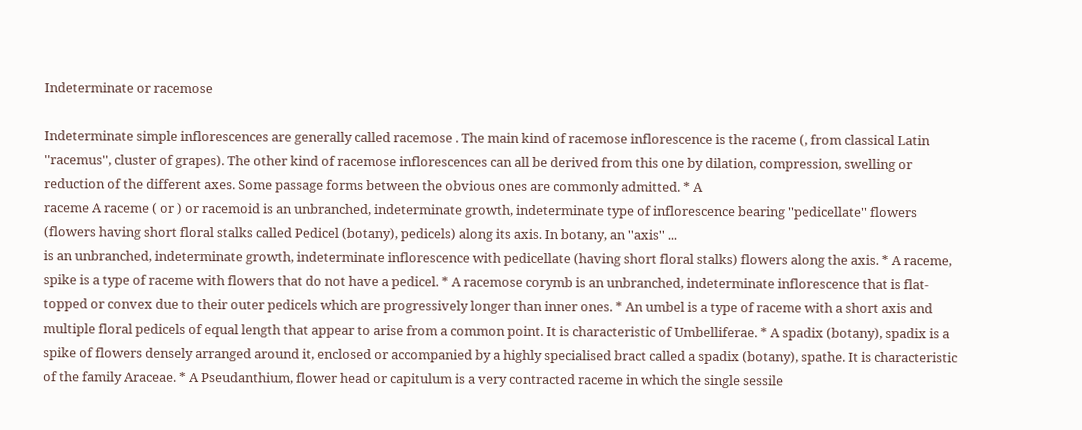Indeterminate or racemose

Indeterminate simple inflorescences are generally called racemose . The main kind of racemose inflorescence is the raceme (, from classical Latin ''racemus'', cluster of grapes). The other kind of racemose inflorescences can all be derived from this one by dilation, compression, swelling or reduction of the different axes. Some passage forms between the obvious ones are commonly admitted. * A
raceme A raceme ( or ) or racemoid is an unbranched, indeterminate growth, indeterminate type of inflorescence bearing ''pedicellate'' flowers (flowers having short floral stalks called Pedicel (botany), pedicels) along its axis. In botany, an ''axis'' ...
is an unbranched, indeterminate growth, indeterminate inflorescence with pedicellate (having short floral stalks) flowers along the axis. * A raceme, spike is a type of raceme with flowers that do not have a pedicel. * A racemose corymb is an unbranched, indeterminate inflorescence that is flat-topped or convex due to their outer pedicels which are progressively longer than inner ones. * An umbel is a type of raceme with a short axis and multiple floral pedicels of equal length that appear to arise from a common point. It is characteristic of Umbelliferae. * A spadix (botany), spadix is a spike of flowers densely arranged around it, enclosed or accompanied by a highly specialised bract called a spadix (botany), spathe. It is characteristic of the family Araceae. * A Pseudanthium, flower head or capitulum is a very contracted raceme in which the single sessile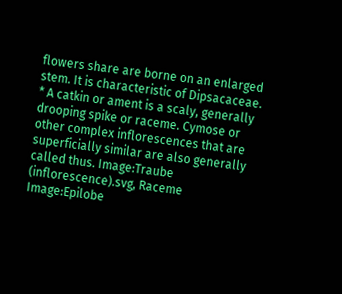flowers share are borne on an enlarged stem. It is characteristic of Dipsacaceae. * A catkin or ament is a scaly, generally drooping spike or raceme. Cymose or other complex inflorescences that are superficially similar are also generally called thus. Image:Traube (inflorescence).svg, Raceme Image:Epilobe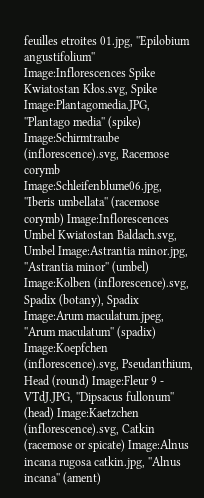feuilles etroites 01.jpg, ''Epilobium angustifolium'' Image:Inflorescences Spike Kwiatostan Kłos.svg, Spike Image:Plantagomedia.JPG, ''Plantago media'' (spike) Image:Schirmtraube (inflorescence).svg, Racemose corymb Image:Schleifenblume06.jpg, ''Iberis umbellata'' (racemose corymb) Image:Inflorescences Umbel Kwiatostan Baldach.svg, Umbel Image:Astrantia minor.jpg, ''Astrantia minor'' (umbel) Image:Kolben (inflorescence).svg, Spadix (botany), Spadix Image:Arum maculatum.jpeg, ''Arum maculatum'' (spadix) Image:Koepfchen (inflorescence).svg, Pseudanthium, Head (round) Image:Fleur 9 - VTdJ.JPG, ''Dipsacus fullonum'' (head) Image:Kaetzchen (inflorescence).svg, Catkin (racemose or spicate) Image:Alnus incana rugosa catkin.jpg, ''Alnus incana'' (ament)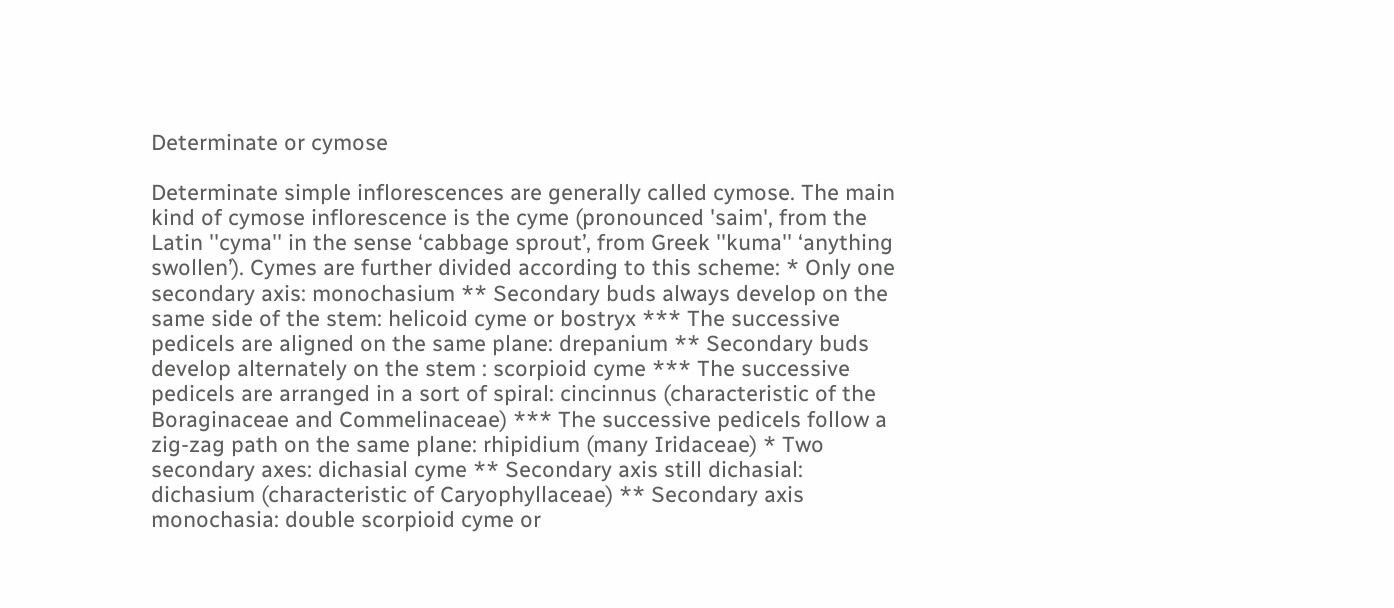Determinate or cymose

Determinate simple inflorescences are generally called cymose. The main kind of cymose inflorescence is the cyme (pronounced 'saim', from the Latin ''cyma'' in the sense ‘cabbage sprout’, from Greek ''kuma'' ‘anything swollen’). Cymes are further divided according to this scheme: * Only one secondary axis: monochasium ** Secondary buds always develop on the same side of the stem: helicoid cyme or bostryx *** The successive pedicels are aligned on the same plane: drepanium ** Secondary buds develop alternately on the stem : scorpioid cyme *** The successive pedicels are arranged in a sort of spiral: cincinnus (characteristic of the Boraginaceae and Commelinaceae) *** The successive pedicels follow a zig-zag path on the same plane: rhipidium (many Iridaceae) * Two secondary axes: dichasial cyme ** Secondary axis still dichasial: dichasium (characteristic of Caryophyllaceae) ** Secondary axis monochasia: double scorpioid cyme or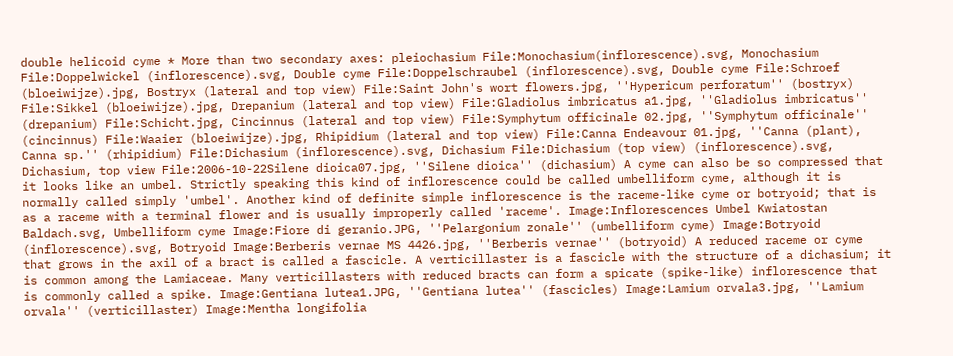double helicoid cyme * More than two secondary axes: pleiochasium File:Monochasium(inflorescence).svg, Monochasium File:Doppelwickel (inflorescence).svg, Double cyme File:Doppelschraubel (inflorescence).svg, Double cyme File:Schroef (bloeiwijze).jpg, Bostryx (lateral and top view) File:Saint John's wort flowers.jpg, ''Hypericum perforatum'' (bostryx) File:Sikkel (bloeiwijze).jpg, Drepanium (lateral and top view) File:Gladiolus imbricatus a1.jpg, ''Gladiolus imbricatus'' (drepanium) File:Schicht.jpg, Cincinnus (lateral and top view) File:Symphytum officinale 02.jpg, ''Symphytum officinale'' (cincinnus) File:Waaier (bloeiwijze).jpg, Rhipidium (lateral and top view) File:Canna Endeavour 01.jpg, ''Canna (plant), Canna sp.'' (rhipidium) File:Dichasium (inflorescence).svg, Dichasium File:Dichasium (top view) (inflorescence).svg, Dichasium, top view File:2006-10-22Silene dioica07.jpg, ''Silene dioica'' (dichasium) A cyme can also be so compressed that it looks like an umbel. Strictly speaking this kind of inflorescence could be called umbelliform cyme, although it is normally called simply 'umbel'. Another kind of definite simple inflorescence is the raceme-like cyme or botryoid; that is as a raceme with a terminal flower and is usually improperly called 'raceme'. Image:Inflorescences Umbel Kwiatostan Baldach.svg, Umbelliform cyme Image:Fiore di geranio.JPG, ''Pelargonium zonale'' (umbelliform cyme) Image:Botryoid (inflorescence).svg, Botryoid Image:Berberis vernae MS 4426.jpg, ''Berberis vernae'' (botryoid) A reduced raceme or cyme that grows in the axil of a bract is called a fascicle. A verticillaster is a fascicle with the structure of a dichasium; it is common among the Lamiaceae. Many verticillasters with reduced bracts can form a spicate (spike-like) inflorescence that is commonly called a spike. Image:Gentiana lutea1.JPG, ''Gentiana lutea'' (fascicles) Image:Lamium orvala3.jpg, ''Lamium orvala'' (verticillaster) Image:Mentha longifolia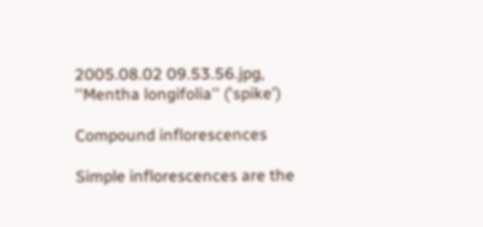2005.08.02 09.53.56.jpg, ''Mentha longifolia'' ('spike')

Compound inflorescences

Simple inflorescences are the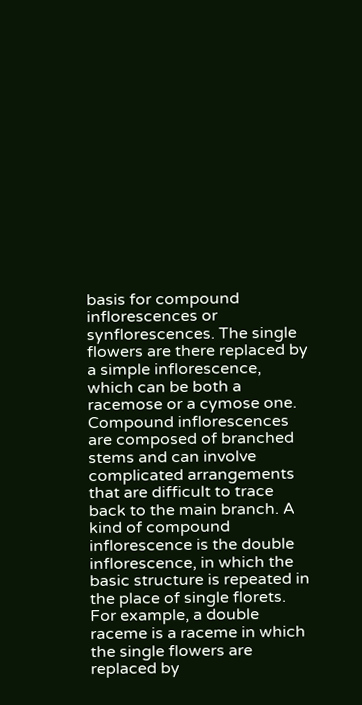basis for compound inflorescences or synflorescences. The single flowers are there replaced by a simple inflorescence, which can be both a racemose or a cymose one. Compound inflorescences are composed of branched stems and can involve complicated arrangements that are difficult to trace back to the main branch. A kind of compound inflorescence is the double inflorescence, in which the basic structure is repeated in the place of single florets. For example, a double raceme is a raceme in which the single flowers are replaced by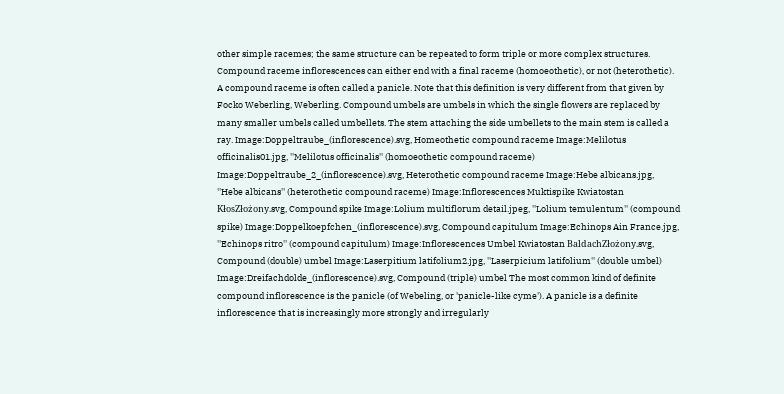other simple racemes; the same structure can be repeated to form triple or more complex structures. Compound raceme inflorescences can either end with a final raceme (homoeothetic), or not (heterothetic). A compound raceme is often called a panicle. Note that this definition is very different from that given by Focko Weberling, Weberling. Compound umbels are umbels in which the single flowers are replaced by many smaller umbels called umbellets. The stem attaching the side umbellets to the main stem is called a ray. Image:Doppeltraube_(inflorescence).svg, Homeothetic compound raceme Image:Melilotus officinalis01.jpg, ''Melilotus officinalis'' (homoeothetic compound raceme) Image:Doppeltraube_2_(inflorescence).svg, Heterothetic compound raceme Image:Hebe albicans.jpg, ''Hebe albicans'' (heterothetic compound raceme) Image:Inflorescences Muktispike Kwiatostan KłosZłożony.svg, Compound spike Image:Lolium multiflorum detail.jpeg, ''Lolium temulentum'' (compound spike) Image:Doppelkoepfchen_(inflorescence).svg, Compound capitulum Image:Echinops Ain France.jpg, ''Echinops ritro'' (compound capitulum) Image:Inflorescences Umbel Kwiatostan BaldachZłożony.svg, Compound (double) umbel Image:Laserpitium latifolium2.jpg, ''Laserpicium latifolium'' (double umbel) Image:Dreifachdolde_(inflorescence).svg, Compound (triple) umbel The most common kind of definite compound inflorescence is the panicle (of Webeling, or 'panicle-like cyme'). A panicle is a definite inflorescence that is increasingly more strongly and irregularly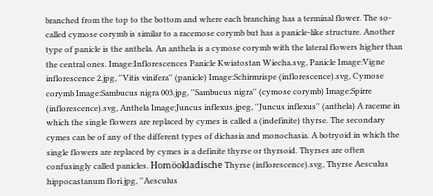branched from the top to the bottom and where each branching has a terminal flower. The so-called cymose corymb is similar to a racemose corymb but has a panicle-like structure. Another type of panicle is the anthela. An anthela is a cymose corymb with the lateral flowers higher than the central ones. Image:Inflorescences Panicle Kwiatostan Wiecha.svg, Panicle Image:Vigne inflorescence 2.jpg, ''Vitis vinifera'' (panicle) Image:Schirmrispe (inflorescence).svg, Cymose corymb Image:Sambucus nigra 003.jpg, ''Sambucus nigra'' (cymose corymb) Image:Spirre (inflorescence).svg, Anthela Image:Juncus inflexus.jpeg, ''Juncus inflexus'' (anthela) A raceme in which the single flowers are replaced by cymes is called a (indefinite) thyrse. The secondary cymes can be of any of the different types of dichasia and monochasia. A botryoid in which the single flowers are replaced by cymes is a definite thyrse or thyrsoid. Thyrses are often confusingly called panicles. Homöokladische Thyrse (inflorescence).svg, Thyrse Aesculus hippocastanum flori.jpg, ''Aesculus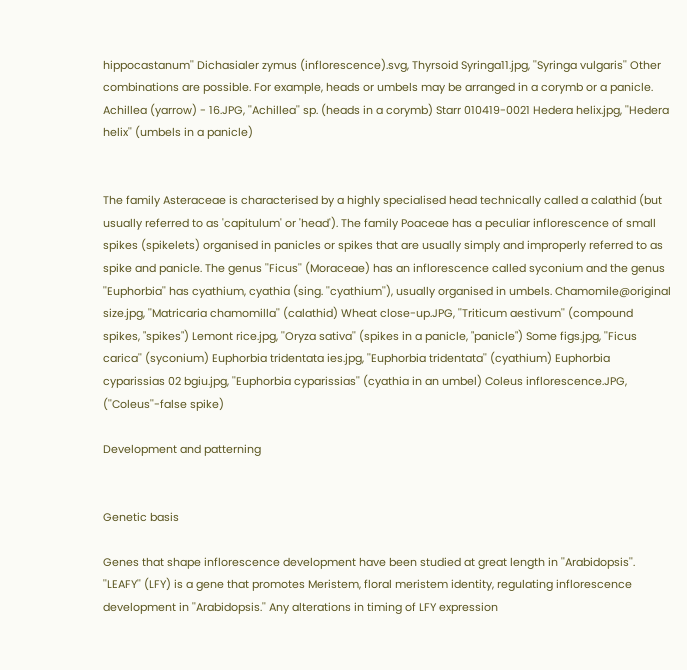hippocastanum'' Dichasialer zymus (inflorescence).svg, Thyrsoid Syringa11.jpg, ''Syringa vulgaris'' Other combinations are possible. For example, heads or umbels may be arranged in a corymb or a panicle. Achillea (yarrow) - 16.JPG, ''Achillea'' sp. (heads in a corymb) Starr 010419-0021 Hedera helix.jpg, ''Hedera helix'' (umbels in a panicle)


The family Asteraceae is characterised by a highly specialised head technically called a calathid (but usually referred to as 'capitulum' or 'head'). The family Poaceae has a peculiar inflorescence of small spikes (spikelets) organised in panicles or spikes that are usually simply and improperly referred to as spike and panicle. The genus ''Ficus'' (Moraceae) has an inflorescence called syconium and the genus ''Euphorbia'' has cyathium, cyathia (sing. ''cyathium''), usually organised in umbels. Chamomile@original size.jpg, ''Matricaria chamomilla'' (calathid) Wheat close-up.JPG, ''Triticum aestivum'' (compound spikes, "spikes") Lemont rice.jpg, ''Oryza sativa'' (spikes in a panicle, "panicle") Some figs.jpg, ''Ficus carica'' (syconium) Euphorbia tridentata ies.jpg, ''Euphorbia tridentata'' (cyathium) Euphorbia cyparissias 02 bgiu.jpg, ''Euphorbia cyparissias'' (cyathia in an umbel) Coleus inflorescence.JPG, (''Coleus''-false spike)

Development and patterning


Genetic basis

Genes that shape inflorescence development have been studied at great length in ''Arabidopsis''. ''LEAFY'' (LFY) is a gene that promotes Meristem, floral meristem identity, regulating inflorescence development in ''Arabidopsis.'' Any alterations in timing of LFY expression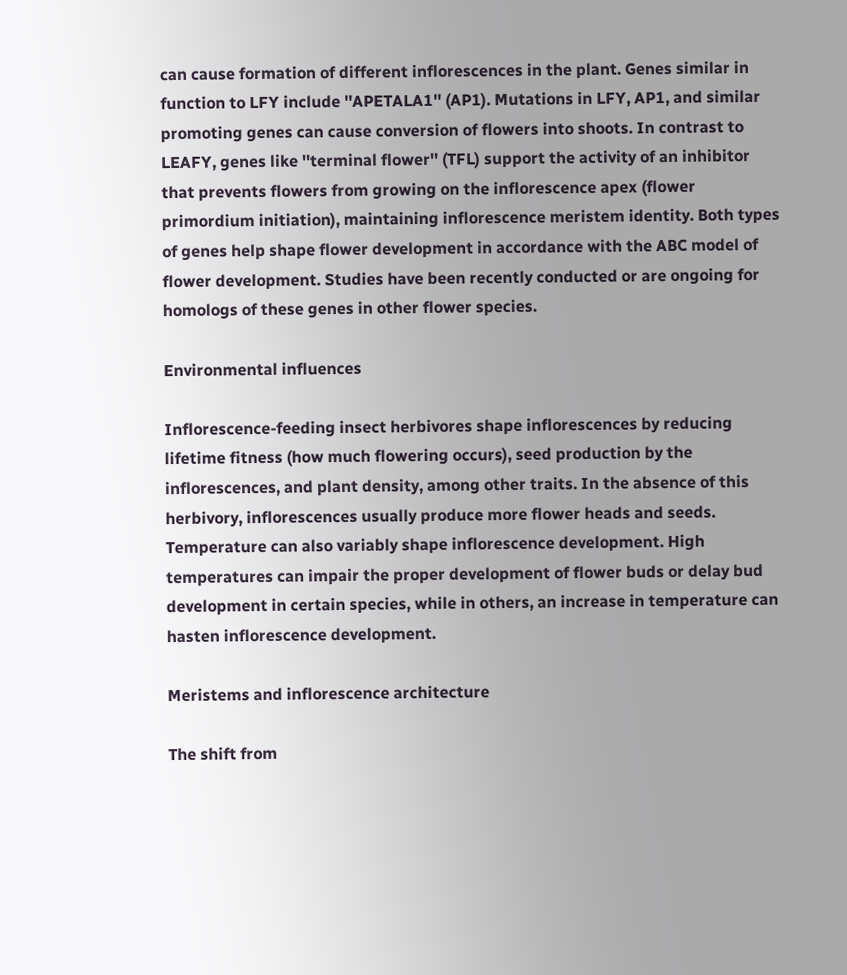can cause formation of different inflorescences in the plant. Genes similar in function to LFY include ''APETALA1'' (AP1). Mutations in LFY, AP1, and similar promoting genes can cause conversion of flowers into shoots. In contrast to LEAFY, genes like ''terminal flower'' (TFL) support the activity of an inhibitor that prevents flowers from growing on the inflorescence apex (flower primordium initiation), maintaining inflorescence meristem identity. Both types of genes help shape flower development in accordance with the ABC model of flower development. Studies have been recently conducted or are ongoing for homologs of these genes in other flower species.

Environmental influences

Inflorescence-feeding insect herbivores shape inflorescences by reducing lifetime fitness (how much flowering occurs), seed production by the inflorescences, and plant density, among other traits. In the absence of this herbivory, inflorescences usually produce more flower heads and seeds. Temperature can also variably shape inflorescence development. High temperatures can impair the proper development of flower buds or delay bud development in certain species, while in others, an increase in temperature can hasten inflorescence development.

Meristems and inflorescence architecture

The shift from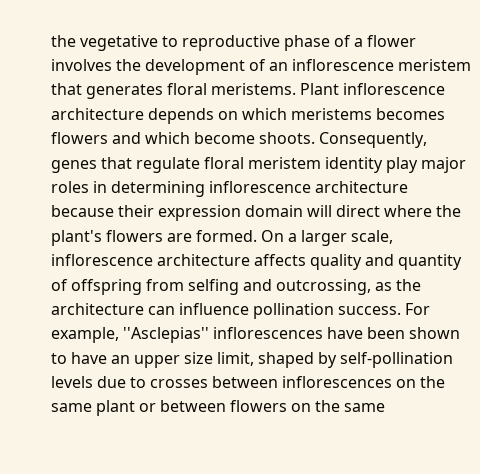the vegetative to reproductive phase of a flower involves the development of an inflorescence meristem that generates floral meristems. Plant inflorescence architecture depends on which meristems becomes flowers and which become shoots. Consequently, genes that regulate floral meristem identity play major roles in determining inflorescence architecture because their expression domain will direct where the plant's flowers are formed. On a larger scale, inflorescence architecture affects quality and quantity of offspring from selfing and outcrossing, as the architecture can influence pollination success. For example, ''Asclepias'' inflorescences have been shown to have an upper size limit, shaped by self-pollination levels due to crosses between inflorescences on the same plant or between flowers on the same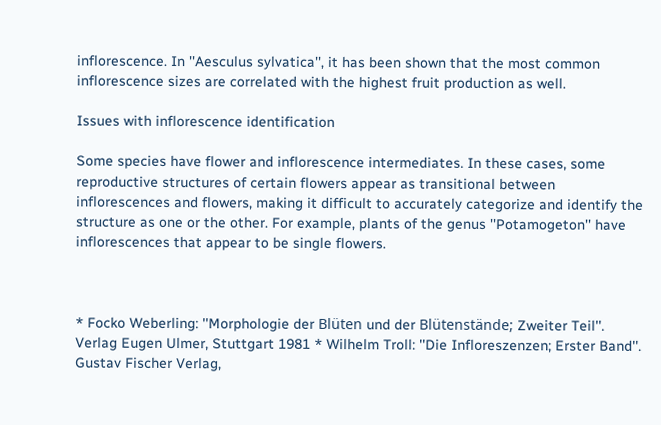inflorescence. In ''Aesculus sylvatica'', it has been shown that the most common inflorescence sizes are correlated with the highest fruit production as well.

Issues with inflorescence identification

Some species have flower and inflorescence intermediates. In these cases, some reproductive structures of certain flowers appear as transitional between inflorescences and flowers, making it difficult to accurately categorize and identify the structure as one or the other. For example, plants of the genus ''Potamogeton'' have inflorescences that appear to be single flowers.



* Focko Weberling: ''Morphologie der Blüten und der Blütenstände; Zweiter Teil''. Verlag Eugen Ulmer, Stuttgart 1981 * Wilhelm Troll: ''Die Infloreszenzen; Erster Band''. Gustav Fischer Verlag,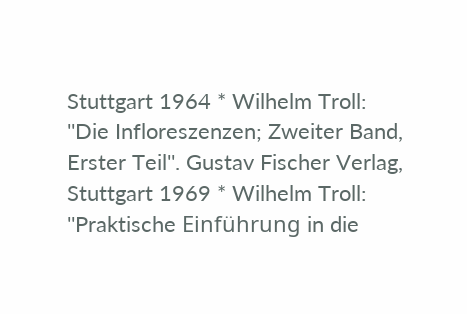Stuttgart 1964 * Wilhelm Troll: ''Die Infloreszenzen; Zweiter Band, Erster Teil''. Gustav Fischer Verlag, Stuttgart 1969 * Wilhelm Troll: ''Praktische Einführung in die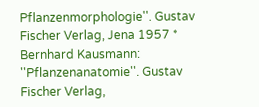Pflanzenmorphologie''. Gustav Fischer Verlag, Jena 1957 * Bernhard Kausmann: ''Pflanzenanatomie''. Gustav Fischer Verlag,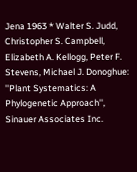Jena 1963 * Walter S. Judd, Christopher S. Campbell, Elizabeth A. Kellogg, Peter F. Stevens, Michael J. Donoghue: ''Plant Systematics: A Phylogenetic Approach'', Sinauer Associates Inc.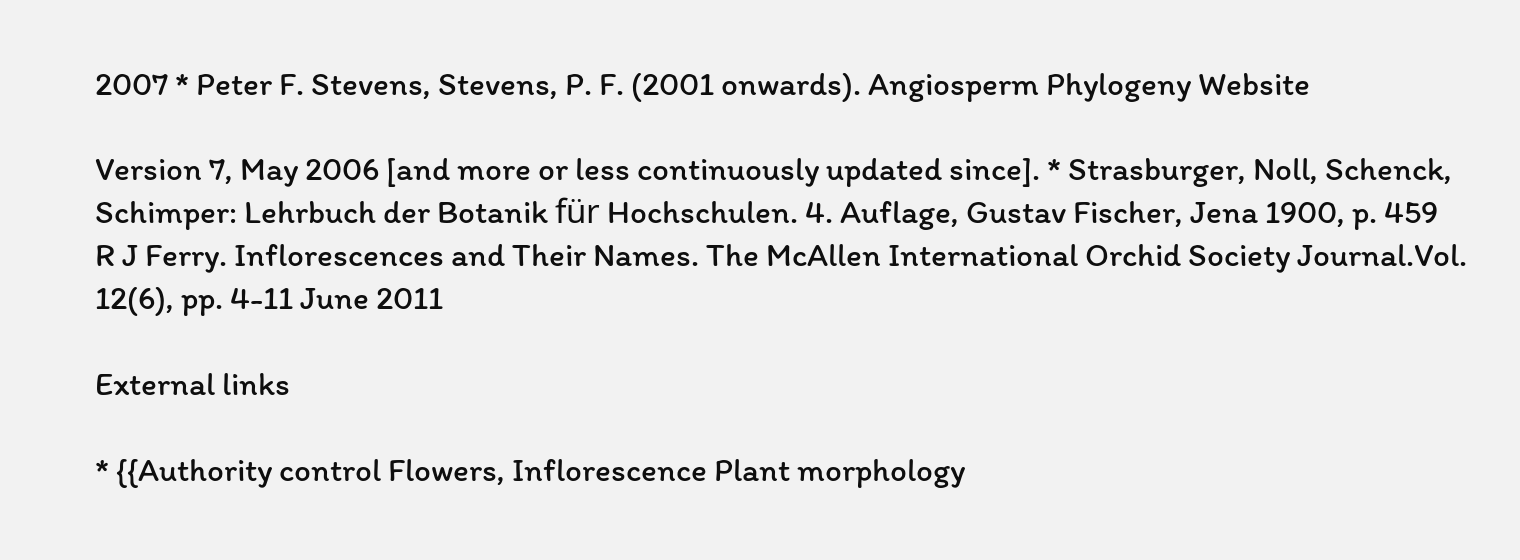2007 * Peter F. Stevens, Stevens, P. F. (2001 onwards). Angiosperm Phylogeny Website

Version 7, May 2006 [and more or less continuously updated since]. * Strasburger, Noll, Schenck, Schimper: Lehrbuch der Botanik für Hochschulen. 4. Auflage, Gustav Fischer, Jena 1900, p. 459
R J Ferry. Inflorescences and Their Names. The McAllen International Orchid Society Journal.Vol. 12(6), pp. 4-11 June 2011

External links

* {{Authority control Flowers, Inflorescence Plant morphology